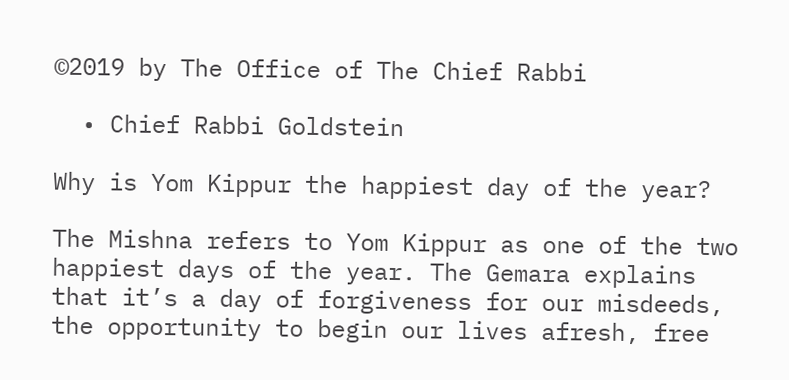©2019 by The Office of The Chief Rabbi

  • Chief Rabbi Goldstein

Why is Yom Kippur the happiest day of the year?

The Mishna refers to Yom Kippur as one of the two happiest days of the year. The Gemara explains that it’s a day of forgiveness for our misdeeds, the opportunity to begin our lives afresh, free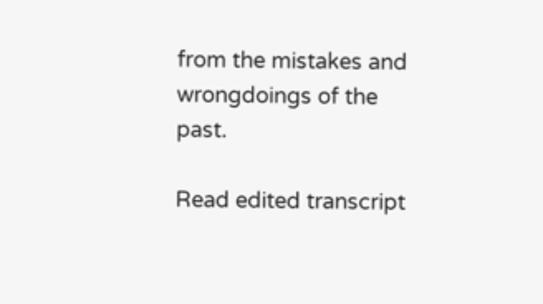from the mistakes and wrongdoings of the past.

Read edited transcript